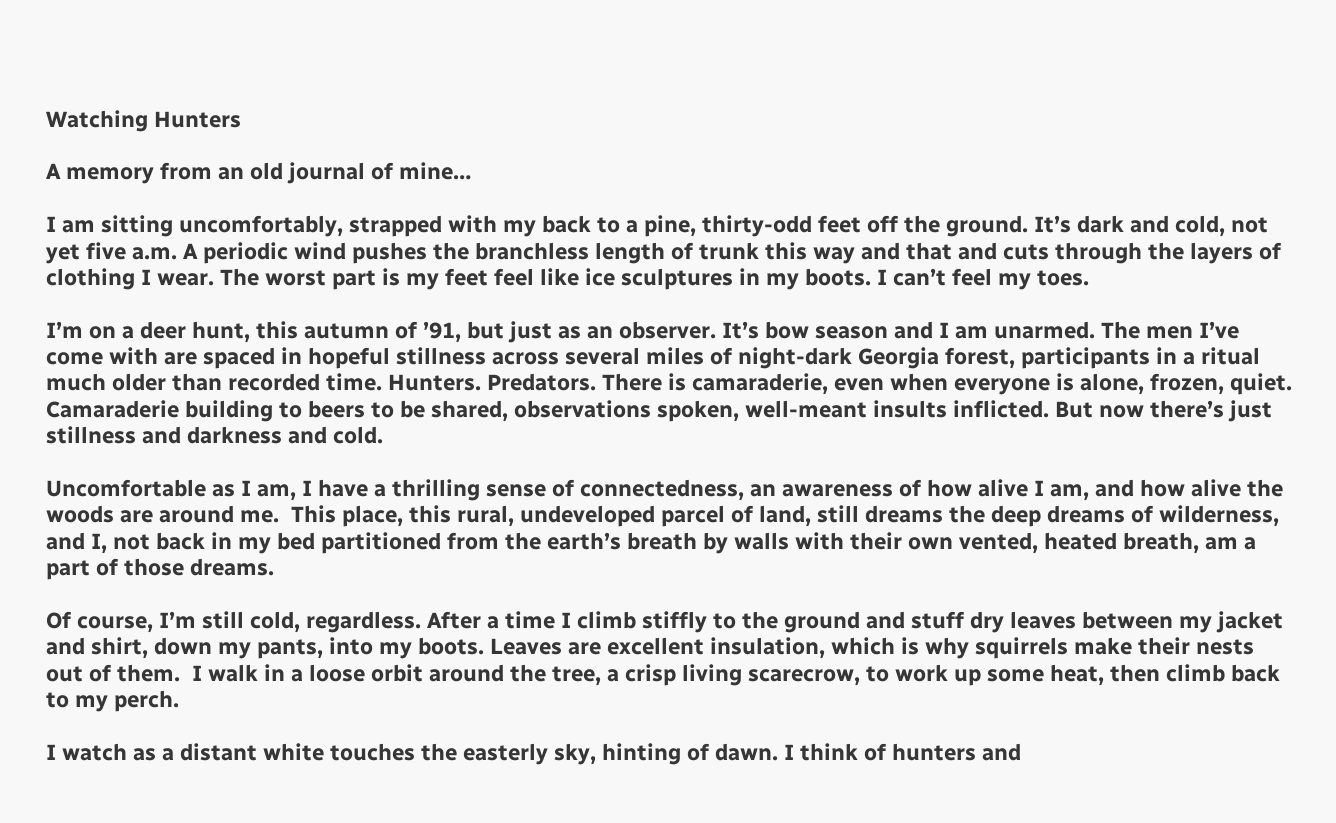Watching Hunters

A memory from an old journal of mine…

I am sitting uncomfortably, strapped with my back to a pine, thirty-odd feet off the ground. It’s dark and cold, not yet five a.m. A periodic wind pushes the branchless length of trunk this way and that and cuts through the layers of clothing I wear. The worst part is my feet feel like ice sculptures in my boots. I can’t feel my toes.

I’m on a deer hunt, this autumn of ’91, but just as an observer. It’s bow season and I am unarmed. The men I’ve come with are spaced in hopeful stillness across several miles of night-dark Georgia forest, participants in a ritual much older than recorded time. Hunters. Predators. There is camaraderie, even when everyone is alone, frozen, quiet. Camaraderie building to beers to be shared, observations spoken, well-meant insults inflicted. But now there’s just stillness and darkness and cold.

Uncomfortable as I am, I have a thrilling sense of connectedness, an awareness of how alive I am, and how alive the woods are around me.  This place, this rural, undeveloped parcel of land, still dreams the deep dreams of wilderness, and I, not back in my bed partitioned from the earth’s breath by walls with their own vented, heated breath, am a part of those dreams.

Of course, I’m still cold, regardless. After a time I climb stiffly to the ground and stuff dry leaves between my jacket and shirt, down my pants, into my boots. Leaves are excellent insulation, which is why squirrels make their nests out of them.  I walk in a loose orbit around the tree, a crisp living scarecrow, to work up some heat, then climb back to my perch.

I watch as a distant white touches the easterly sky, hinting of dawn. I think of hunters and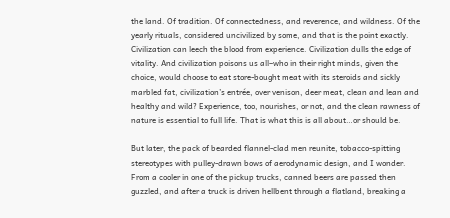the land. Of tradition. Of connectedness, and reverence, and wildness. Of the yearly rituals, considered uncivilized by some, and that is the point exactly. Civilization can leech the blood from experience. Civilization dulls the edge of vitality. And civilization poisons us all–who in their right minds, given the choice, would choose to eat store-bought meat with its steroids and sickly marbled fat, civilization’s entrée, over venison, deer meat, clean and lean and healthy and wild? Experience, too, nourishes, or not, and the clean rawness of nature is essential to full life. That is what this is all about…or should be.

But later, the pack of bearded flannel-clad men reunite, tobacco-spitting stereotypes with pulley-drawn bows of aerodynamic design, and I wonder. From a cooler in one of the pickup trucks, canned beers are passed then guzzled, and after a truck is driven hellbent through a flatland, breaking a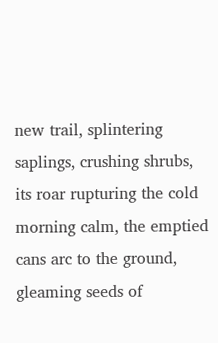new trail, splintering saplings, crushing shrubs, its roar rupturing the cold morning calm, the emptied cans arc to the ground, gleaming seeds of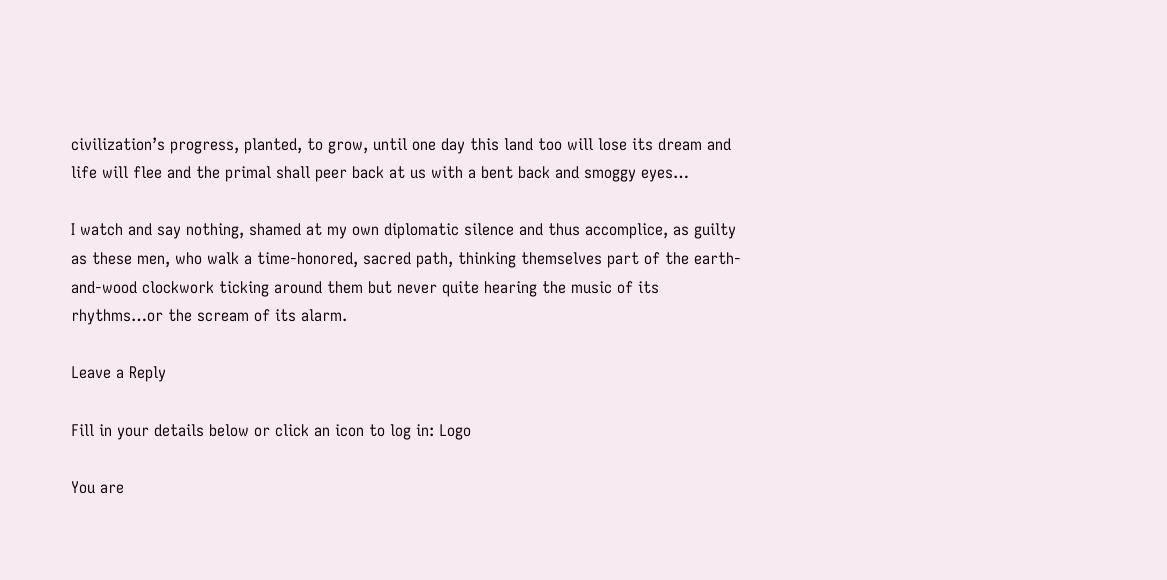civilization’s progress, planted, to grow, until one day this land too will lose its dream and life will flee and the primal shall peer back at us with a bent back and smoggy eyes…

I watch and say nothing, shamed at my own diplomatic silence and thus accomplice, as guilty as these men, who walk a time-honored, sacred path, thinking themselves part of the earth-and-wood clockwork ticking around them but never quite hearing the music of its rhythms…or the scream of its alarm.

Leave a Reply

Fill in your details below or click an icon to log in: Logo

You are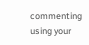commenting using your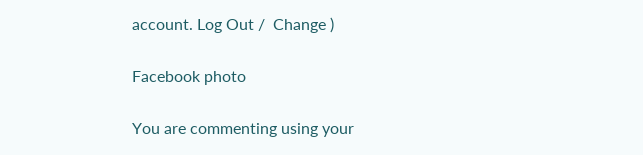account. Log Out /  Change )

Facebook photo

You are commenting using your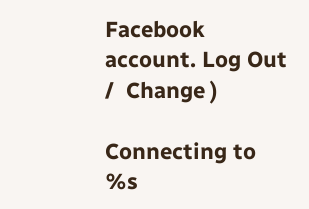Facebook account. Log Out /  Change )

Connecting to %s